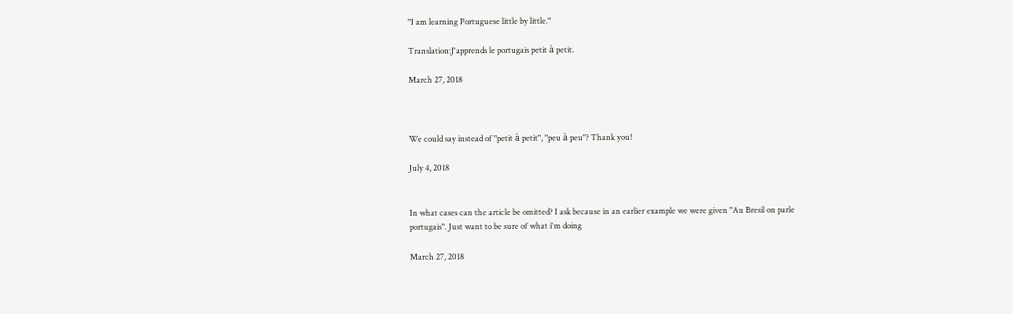"I am learning Portuguese little by little."

Translation:J'apprends le portugais petit à petit.

March 27, 2018



We could say instead of "petit à petit", "peu à peu"? Thank you!

July 4, 2018


In what cases can the article be omitted? I ask because in an earlier example we were given "Au Bresil on parle portugais". Just want to be sure of what i'm doing

March 27, 2018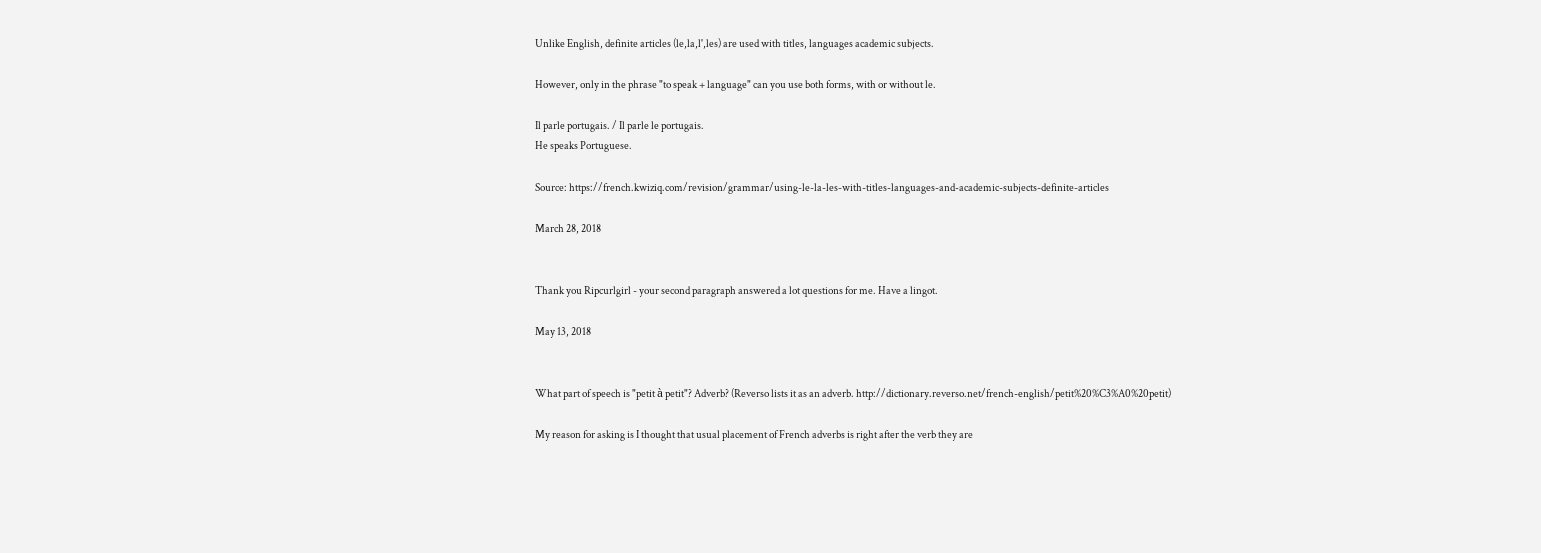Unlike English, definite articles (le,la,l',les) are used with titles, languages academic subjects.

However, only in the phrase "to speak + language" can you use both forms, with or without le.

Il parle portugais. / Il parle le portugais.
He speaks Portuguese.

Source: https://french.kwiziq.com/revision/grammar/using-le-la-les-with-titles-languages-and-academic-subjects-definite-articles

March 28, 2018


Thank you Ripcurlgirl - your second paragraph answered a lot questions for me. Have a lingot.

May 13, 2018


What part of speech is "petit à petit"? Adverb? (Reverso lists it as an adverb. http://dictionary.reverso.net/french-english/petit%20%C3%A0%20petit)

My reason for asking is I thought that usual placement of French adverbs is right after the verb they are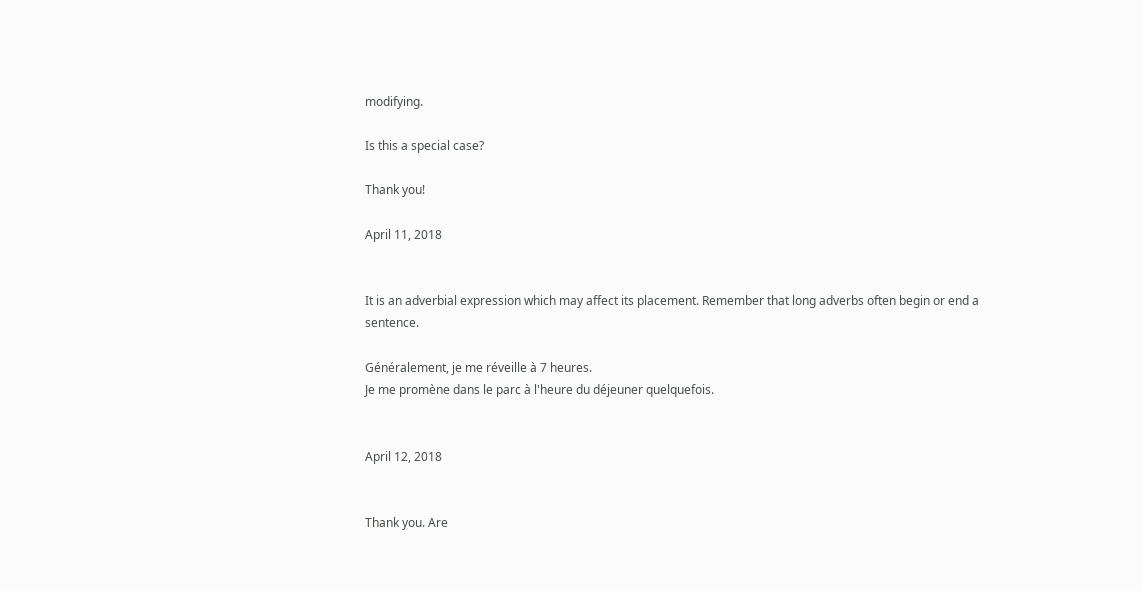modifying.

Is this a special case?

Thank you!

April 11, 2018


It is an adverbial expression which may affect its placement. Remember that long adverbs often begin or end a sentence.

Généralement, je me réveille à 7 heures.
Je me promène dans le parc à l'heure du déjeuner quelquefois.


April 12, 2018


Thank you. Are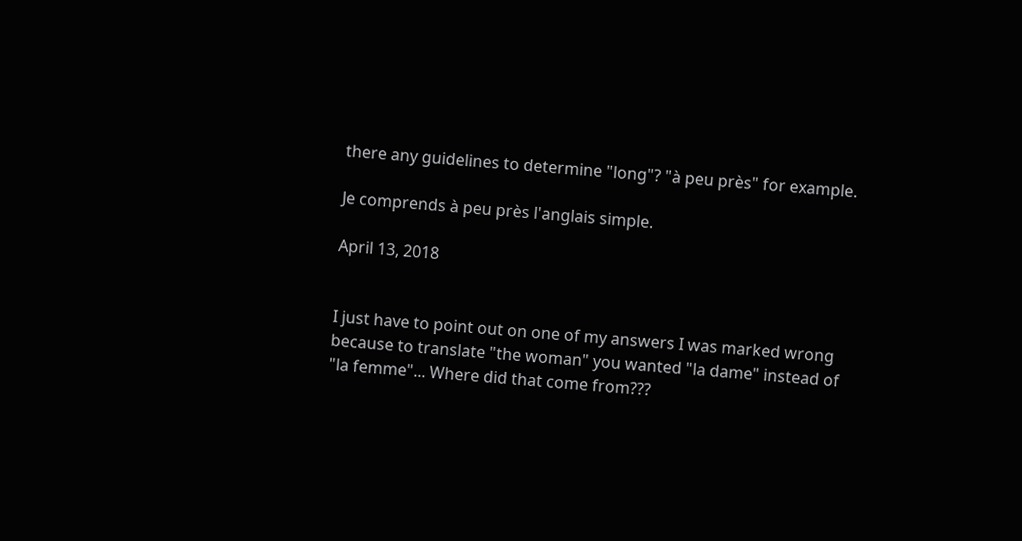there any guidelines to determine "long"? "à peu près" for example.

Je comprends à peu près l'anglais simple.

April 13, 2018


I just have to point out on one of my answers I was marked wrong because to translate "the woman" you wanted "la dame" instead of "la femme"... Where did that come from???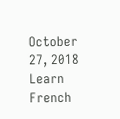October 27, 2018
Learn French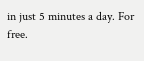in just 5 minutes a day. For free.